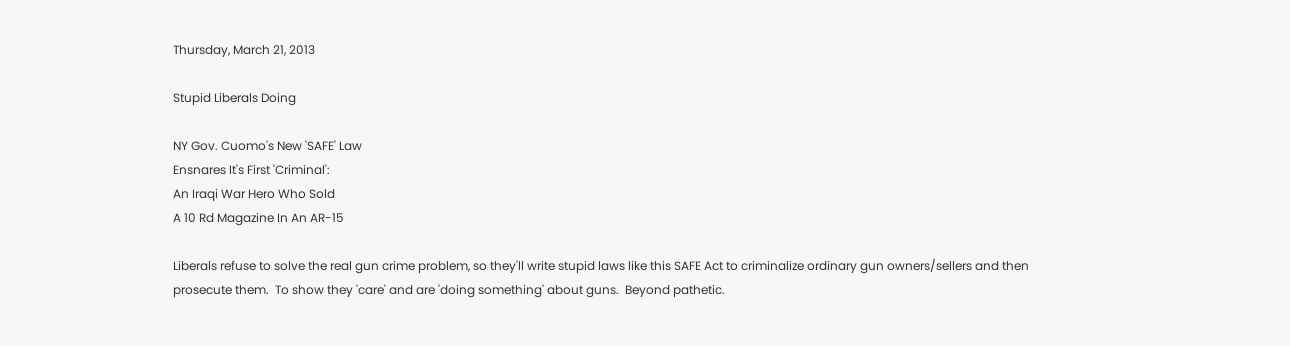Thursday, March 21, 2013

Stupid Liberals Doing

NY Gov. Cuomo's New 'SAFE' Law
Ensnares It's First 'Criminal':
An Iraqi War Hero Who Sold
A 10 Rd Magazine In An AR-15

Liberals refuse to solve the real gun crime problem, so they'll write stupid laws like this SAFE Act to criminalize ordinary gun owners/sellers and then prosecute them.  To show they 'care' and are 'doing something' about guns.  Beyond pathetic.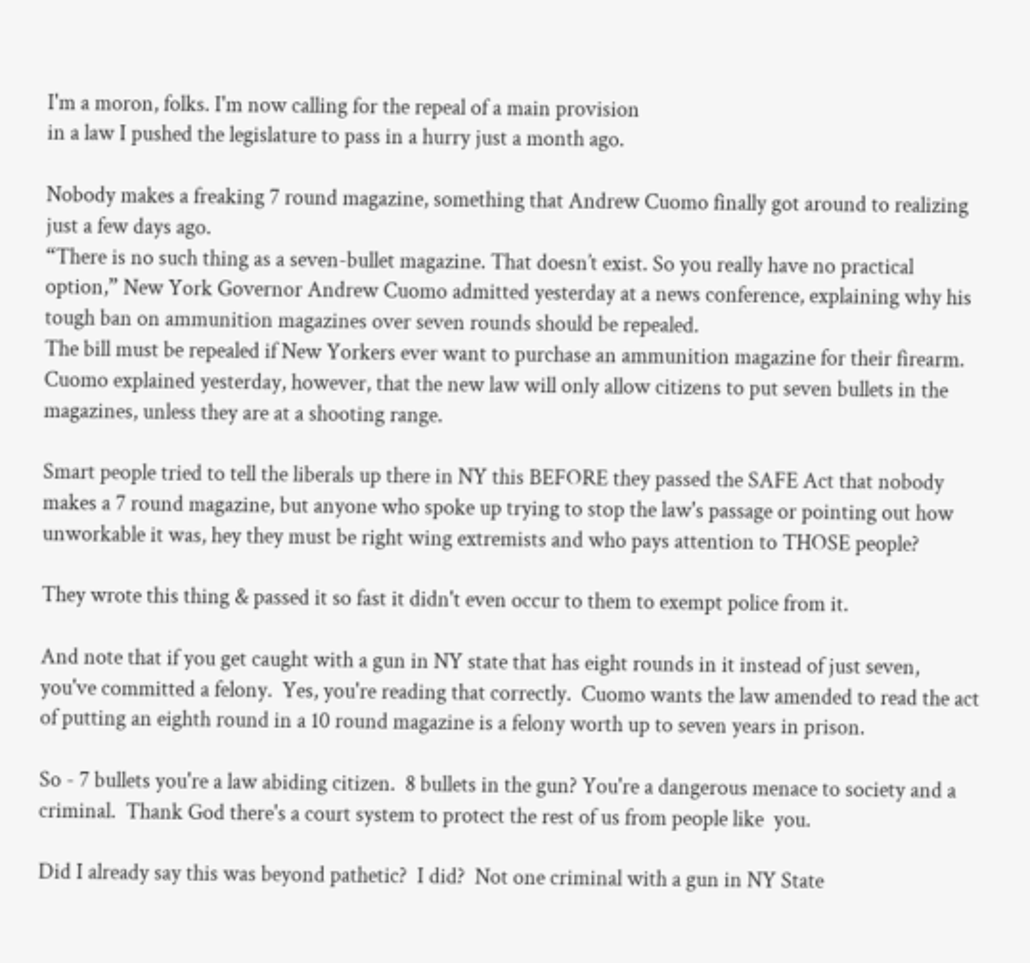I'm a moron, folks. I'm now calling for the repeal of a main provision
in a law I pushed the legislature to pass in a hurry just a month ago.

Nobody makes a freaking 7 round magazine, something that Andrew Cuomo finally got around to realizing just a few days ago.
“There is no such thing as a seven-bullet magazine. That doesn’t exist. So you really have no practical option,” New York Governor Andrew Cuomo admitted yesterday at a news conference, explaining why his tough ban on ammunition magazines over seven rounds should be repealed.
The bill must be repealed if New Yorkers ever want to purchase an ammunition magazine for their firearm.
Cuomo explained yesterday, however, that the new law will only allow citizens to put seven bullets in the magazines, unless they are at a shooting range.

Smart people tried to tell the liberals up there in NY this BEFORE they passed the SAFE Act that nobody makes a 7 round magazine, but anyone who spoke up trying to stop the law's passage or pointing out how unworkable it was, hey they must be right wing extremists and who pays attention to THOSE people?

They wrote this thing & passed it so fast it didn't even occur to them to exempt police from it.

And note that if you get caught with a gun in NY state that has eight rounds in it instead of just seven, you've committed a felony.  Yes, you're reading that correctly.  Cuomo wants the law amended to read the act of putting an eighth round in a 10 round magazine is a felony worth up to seven years in prison.

So - 7 bullets you're a law abiding citizen.  8 bullets in the gun? You're a dangerous menace to society and a criminal.  Thank God there's a court system to protect the rest of us from people like  you.

Did I already say this was beyond pathetic?  I did?  Not one criminal with a gun in NY State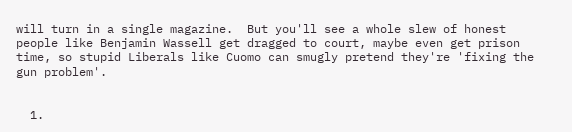will turn in a single magazine.  But you'll see a whole slew of honest people like Benjamin Wassell get dragged to court, maybe even get prison time, so stupid Liberals like Cuomo can smugly pretend they're 'fixing the gun problem'.


  1.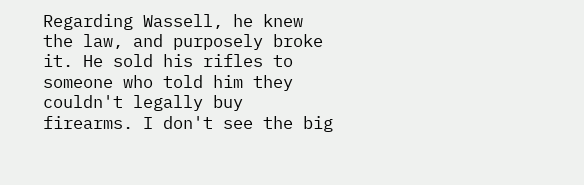Regarding Wassell, he knew the law, and purposely broke it. He sold his rifles to someone who told him they couldn't legally buy firearms. I don't see the big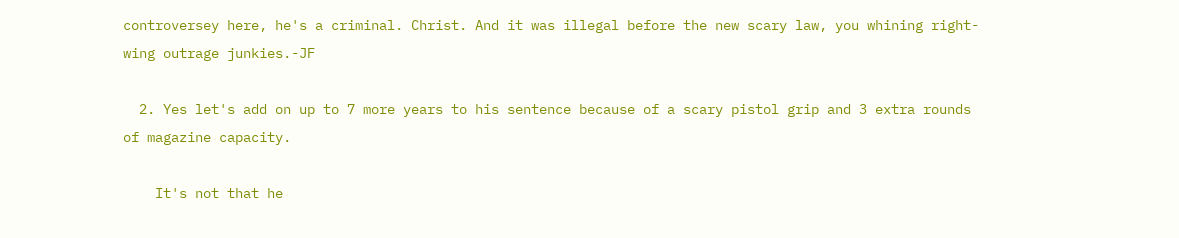controversey here, he's a criminal. Christ. And it was illegal before the new scary law, you whining right-wing outrage junkies.-JF

  2. Yes let's add on up to 7 more years to his sentence because of a scary pistol grip and 3 extra rounds of magazine capacity.

    It's not that he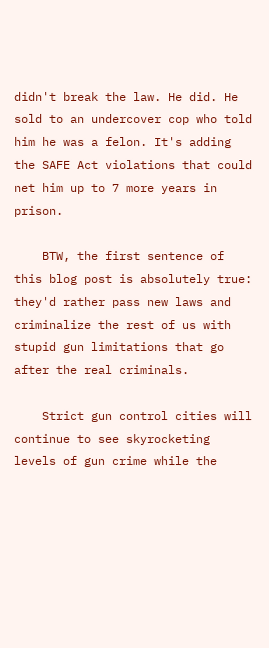didn't break the law. He did. He sold to an undercover cop who told him he was a felon. It's adding the SAFE Act violations that could net him up to 7 more years in prison.

    BTW, the first sentence of this blog post is absolutely true: they'd rather pass new laws and criminalize the rest of us with stupid gun limitations that go after the real criminals.

    Strict gun control cities will continue to see skyrocketing levels of gun crime while the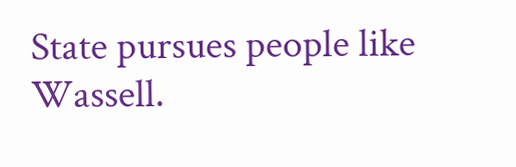State pursues people like Wassell.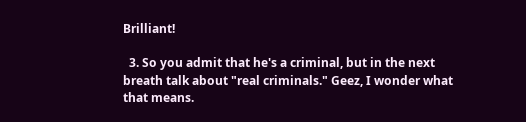Brilliant!

  3. So you admit that he's a criminal, but in the next breath talk about "real criminals." Geez, I wonder what that means.